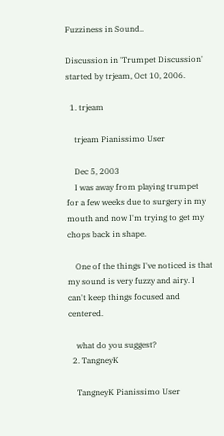Fuzziness in Sound..

Discussion in 'Trumpet Discussion' started by trjeam, Oct 10, 2006.

  1. trjeam

    trjeam Pianissimo User

    Dec 5, 2003
    I was away from playing trumpet for a few weeks due to surgery in my mouth and now I'm trying to get my chops back in shape.

    One of the things I've noticed is that my sound is very fuzzy and airy. I can't keep things focused and centered.

    what do you suggest?
  2. TangneyK

    TangneyK Pianissimo User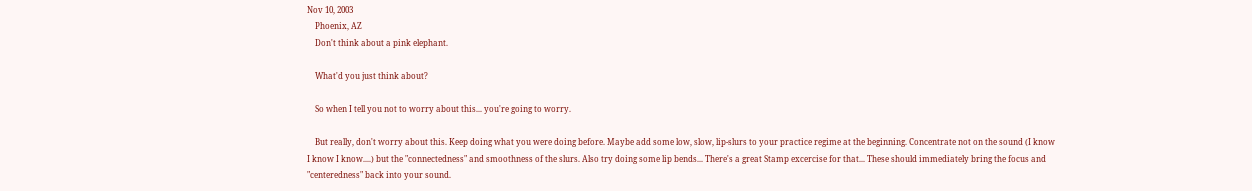Nov 10, 2003
    Phoenix, AZ
    Don't think about a pink elephant.

    What'd you just think about?

    So when I tell you not to worry about this... you're going to worry.

    But really, don't worry about this. Keep doing what you were doing before. Maybe add some low, slow, lip-slurs to your practice regime at the beginning. Concentrate not on the sound (I know I know I know....) but the "connectedness" and smoothness of the slurs. Also try doing some lip bends... There's a great Stamp excercise for that... These should immediately bring the focus and "centeredness" back into your sound.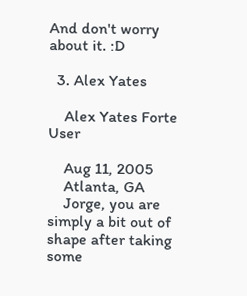And don't worry about it. :D

  3. Alex Yates

    Alex Yates Forte User

    Aug 11, 2005
    Atlanta, GA
    Jorge, you are simply a bit out of shape after taking some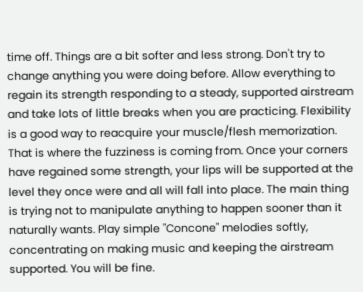time off. Things are a bit softer and less strong. Don't try to change anything you were doing before. Allow everything to regain its strength responding to a steady, supported airstream and take lots of little breaks when you are practicing. Flexibility is a good way to reacquire your muscle/flesh memorization. That is where the fuzziness is coming from. Once your corners have regained some strength, your lips will be supported at the level they once were and all will fall into place. The main thing is trying not to manipulate anything to happen sooner than it naturally wants. Play simple "Concone" melodies softly, concentrating on making music and keeping the airstream supported. You will be fine.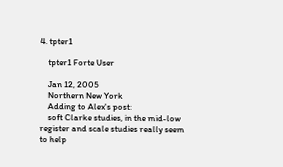4. tpter1

    tpter1 Forte User

    Jan 12, 2005
    Northern New York
    Adding to Alex's post:
    soft Clarke studies, in the mid-low register and scale studies really seem to help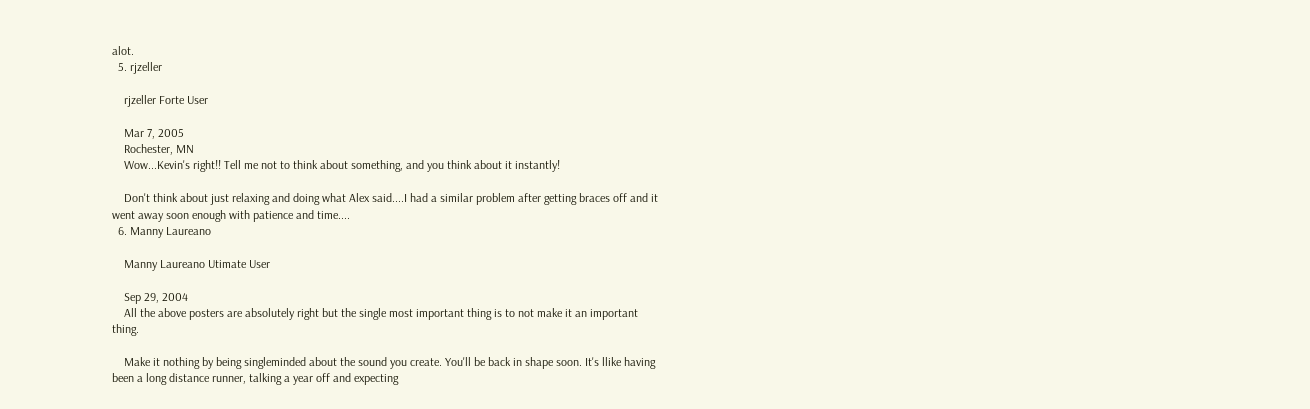alot.
  5. rjzeller

    rjzeller Forte User

    Mar 7, 2005
    Rochester, MN
    Wow...Kevin's right!! Tell me not to think about something, and you think about it instantly!

    Don't think about just relaxing and doing what Alex said....I had a similar problem after getting braces off and it went away soon enough with patience and time....
  6. Manny Laureano

    Manny Laureano Utimate User

    Sep 29, 2004
    All the above posters are absolutely right but the single most important thing is to not make it an important thing.

    Make it nothing by being singleminded about the sound you create. You'll be back in shape soon. It's llike having been a long distance runner, talking a year off and expecting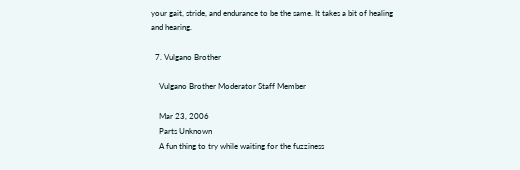your gait, stride, and endurance to be the same. It takes a bit of healing and hearing.

  7. Vulgano Brother

    Vulgano Brother Moderator Staff Member

    Mar 23, 2006
    Parts Unknown
    A fun thing to try while waiting for the fuzziness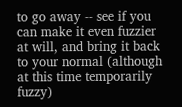to go away -- see if you can make it even fuzzier at will, and bring it back to your normal (although at this time temporarily fuzzy)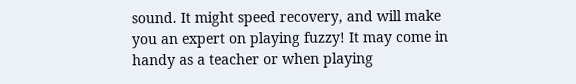sound. It might speed recovery, and will make you an expert on playing fuzzy! It may come in handy as a teacher or when playing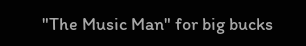"The Music Man" for big bucks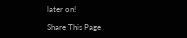later on!

Share This Page